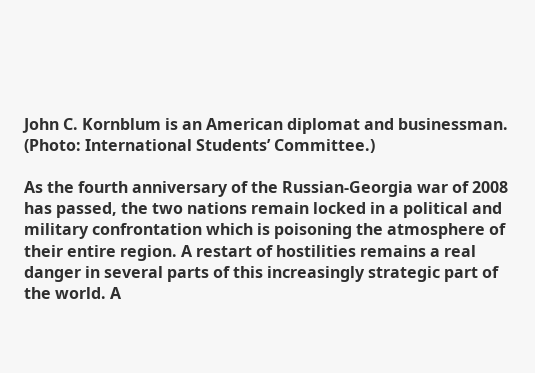John C. Kornblum is an American diplomat and businessman. (Photo: International Students’ Committee.)

As the fourth anniversary of the Russian-Georgia war of 2008 has passed, the two nations remain locked in a political and military confrontation which is poisoning the atmosphere of their entire region. A restart of hostilities remains a real danger in several parts of this increasingly strategic part of the world. A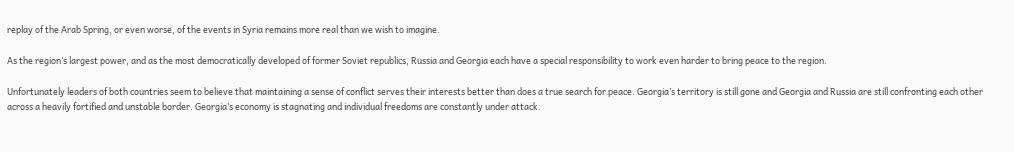replay of the Arab Spring, or even worse, of the events in Syria remains more real than we wish to imagine.

As the region’s largest power, and as the most democratically developed of former Soviet republics, Russia and Georgia each have a special responsibility to work even harder to bring peace to the region.

Unfortunately leaders of both countries seem to believe that maintaining a sense of conflict serves their interests better than does a true search for peace. Georgia’s territory is still gone and Georgia and Russia are still confronting each other across a heavily fortified and unstable border. Georgia’s economy is stagnating and individual freedoms are constantly under attack.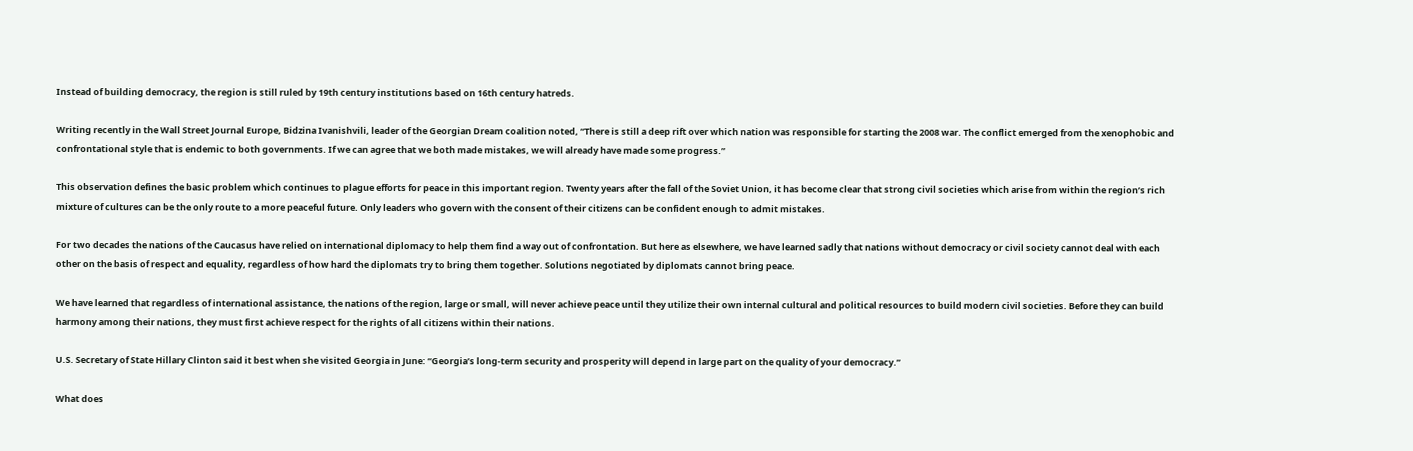Instead of building democracy, the region is still ruled by 19th century institutions based on 16th century hatreds.

Writing recently in the Wall Street Journal Europe, Bidzina Ivanishvili, leader of the Georgian Dream coalition noted, “There is still a deep rift over which nation was responsible for starting the 2008 war. The conflict emerged from the xenophobic and confrontational style that is endemic to both governments. If we can agree that we both made mistakes, we will already have made some progress.”

This observation defines the basic problem which continues to plague efforts for peace in this important region. Twenty years after the fall of the Soviet Union, it has become clear that strong civil societies which arise from within the region’s rich mixture of cultures can be the only route to a more peaceful future. Only leaders who govern with the consent of their citizens can be confident enough to admit mistakes.

For two decades the nations of the Caucasus have relied on international diplomacy to help them find a way out of confrontation. But here as elsewhere, we have learned sadly that nations without democracy or civil society cannot deal with each other on the basis of respect and equality, regardless of how hard the diplomats try to bring them together. Solutions negotiated by diplomats cannot bring peace.

We have learned that regardless of international assistance, the nations of the region, large or small, will never achieve peace until they utilize their own internal cultural and political resources to build modern civil societies. Before they can build harmony among their nations, they must first achieve respect for the rights of all citizens within their nations.

U.S. Secretary of State Hillary Clinton said it best when she visited Georgia in June: “Georgia’s long-term security and prosperity will depend in large part on the quality of your democracy.”

What does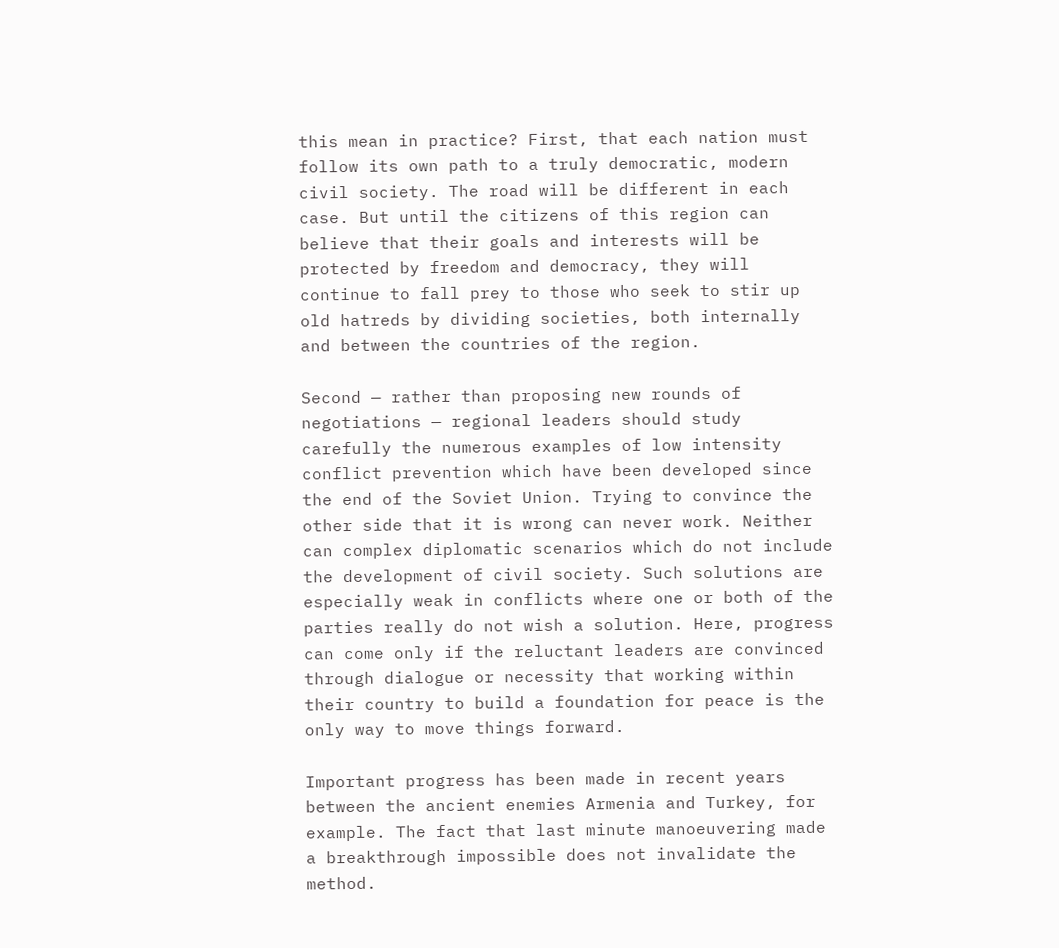this mean in practice? First, that each nation must follow its own path to a truly democratic, modern civil society. The road will be different in each case. But until the citizens of this region can believe that their goals and interests will be protected by freedom and democracy, they will continue to fall prey to those who seek to stir up old hatreds by dividing societies, both internally and between the countries of the region.

Second — rather than proposing new rounds of negotiations — regional leaders should study carefully the numerous examples of low intensity conflict prevention which have been developed since the end of the Soviet Union. Trying to convince the other side that it is wrong can never work. Neither can complex diplomatic scenarios which do not include the development of civil society. Such solutions are especially weak in conflicts where one or both of the parties really do not wish a solution. Here, progress can come only if the reluctant leaders are convinced through dialogue or necessity that working within their country to build a foundation for peace is the only way to move things forward.

Important progress has been made in recent years between the ancient enemies Armenia and Turkey, for example. The fact that last minute manoeuvering made a breakthrough impossible does not invalidate the method.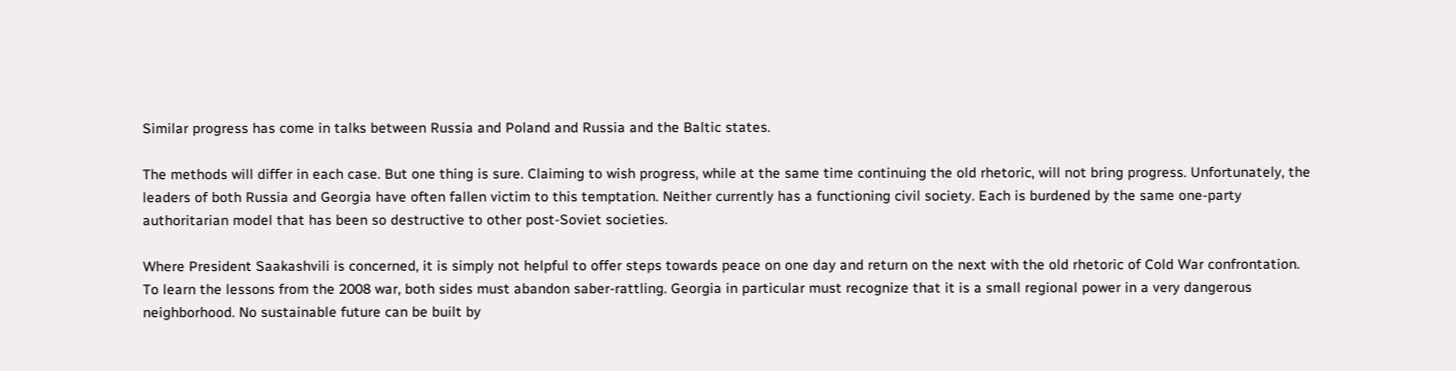Similar progress has come in talks between Russia and Poland and Russia and the Baltic states.

The methods will differ in each case. But one thing is sure. Claiming to wish progress, while at the same time continuing the old rhetoric, will not bring progress. Unfortunately, the leaders of both Russia and Georgia have often fallen victim to this temptation. Neither currently has a functioning civil society. Each is burdened by the same one-party authoritarian model that has been so destructive to other post-Soviet societies.

Where President Saakashvili is concerned, it is simply not helpful to offer steps towards peace on one day and return on the next with the old rhetoric of Cold War confrontation. To learn the lessons from the 2008 war, both sides must abandon saber-rattling. Georgia in particular must recognize that it is a small regional power in a very dangerous neighborhood. No sustainable future can be built by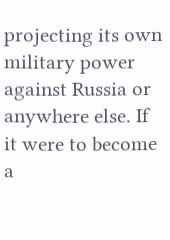projecting its own military power against Russia or anywhere else. If it were to become a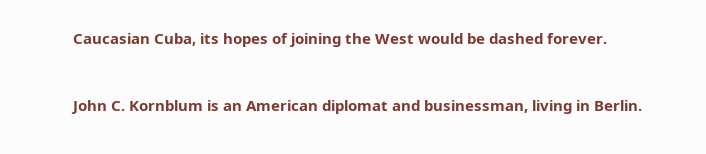Caucasian Cuba, its hopes of joining the West would be dashed forever.


John C. Kornblum is an American diplomat and businessman, living in Berlin.